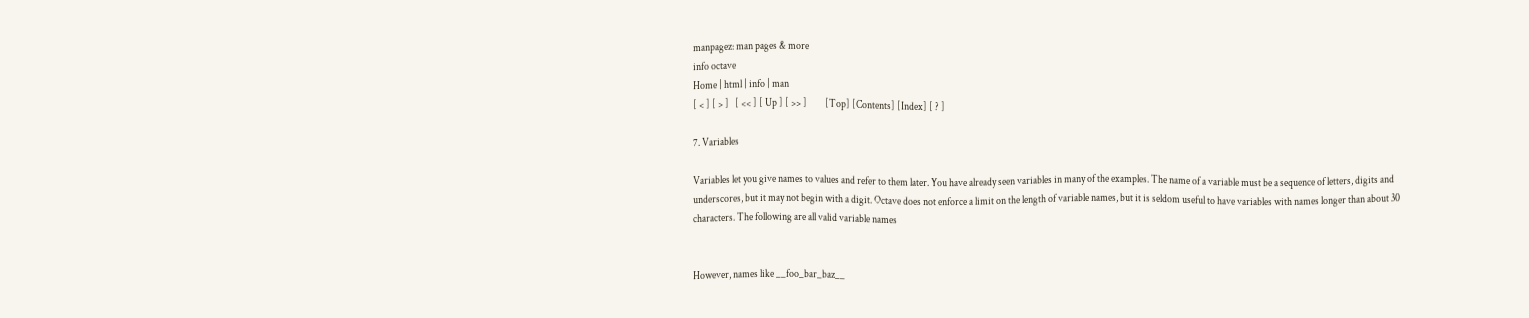manpagez: man pages & more
info octave
Home | html | info | man
[ < ] [ > ]   [ << ] [ Up ] [ >> ]         [Top] [Contents] [Index] [ ? ]

7. Variables

Variables let you give names to values and refer to them later. You have already seen variables in many of the examples. The name of a variable must be a sequence of letters, digits and underscores, but it may not begin with a digit. Octave does not enforce a limit on the length of variable names, but it is seldom useful to have variables with names longer than about 30 characters. The following are all valid variable names


However, names like __foo_bar_baz__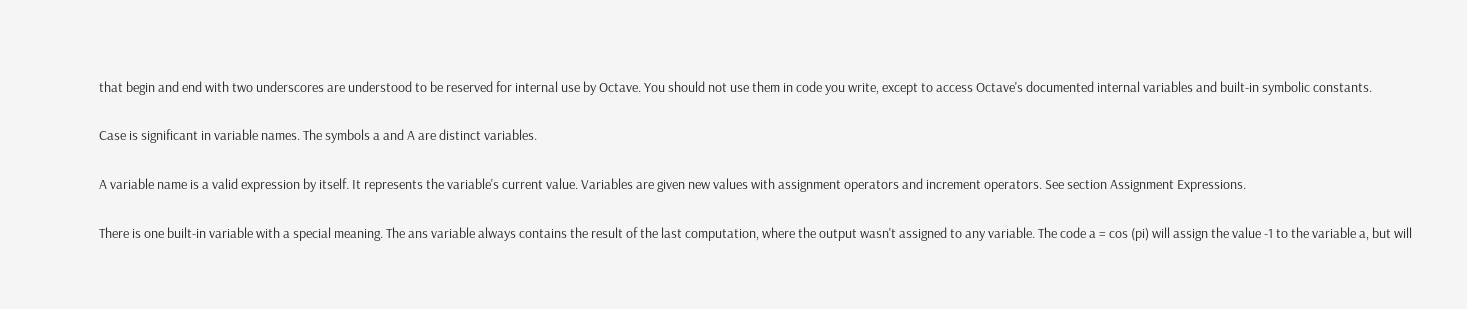that begin and end with two underscores are understood to be reserved for internal use by Octave. You should not use them in code you write, except to access Octave's documented internal variables and built-in symbolic constants.

Case is significant in variable names. The symbols a and A are distinct variables.

A variable name is a valid expression by itself. It represents the variable's current value. Variables are given new values with assignment operators and increment operators. See section Assignment Expressions.

There is one built-in variable with a special meaning. The ans variable always contains the result of the last computation, where the output wasn't assigned to any variable. The code a = cos (pi) will assign the value -1 to the variable a, but will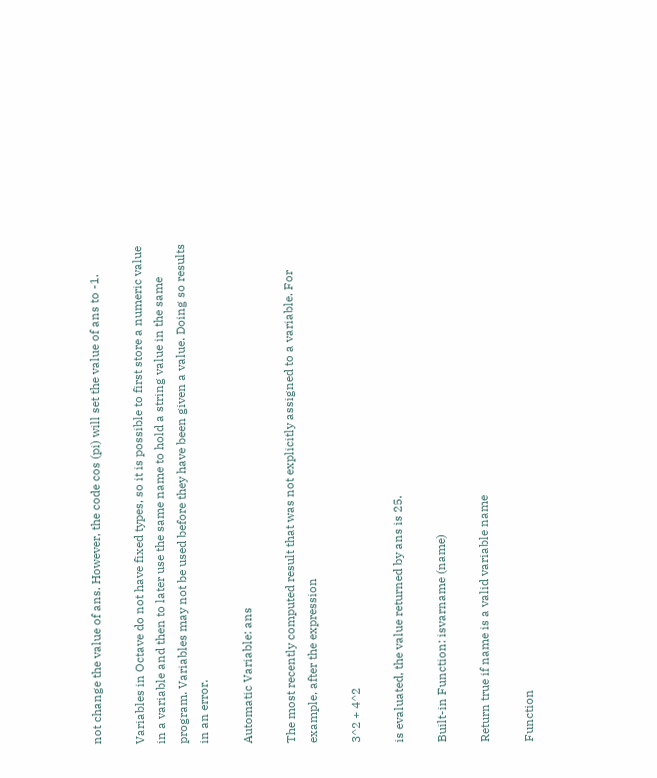not change the value of ans. However, the code cos (pi) will set the value of ans to -1.

Variables in Octave do not have fixed types, so it is possible to first store a numeric value in a variable and then to later use the same name to hold a string value in the same program. Variables may not be used before they have been given a value. Doing so results in an error.

Automatic Variable: ans

The most recently computed result that was not explicitly assigned to a variable. For example, after the expression

3^2 + 4^2

is evaluated, the value returned by ans is 25.

Built-in Function: isvarname (name)

Return true if name is a valid variable name

Function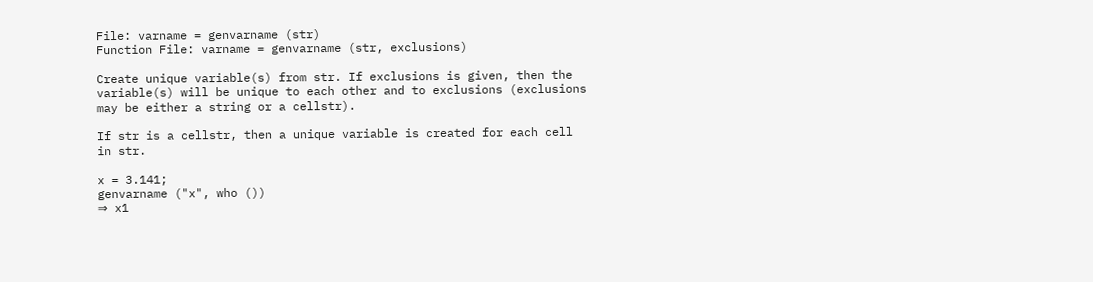File: varname = genvarname (str)
Function File: varname = genvarname (str, exclusions)

Create unique variable(s) from str. If exclusions is given, then the variable(s) will be unique to each other and to exclusions (exclusions may be either a string or a cellstr).

If str is a cellstr, then a unique variable is created for each cell in str.

x = 3.141;
genvarname ("x", who ())
⇒ x1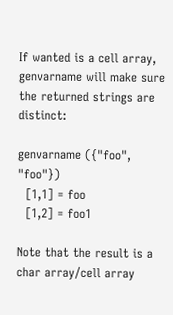If wanted is a cell array, genvarname will make sure the returned strings are distinct:

genvarname ({"foo", "foo"})
  [1,1] = foo
  [1,2] = foo1

Note that the result is a char array/cell array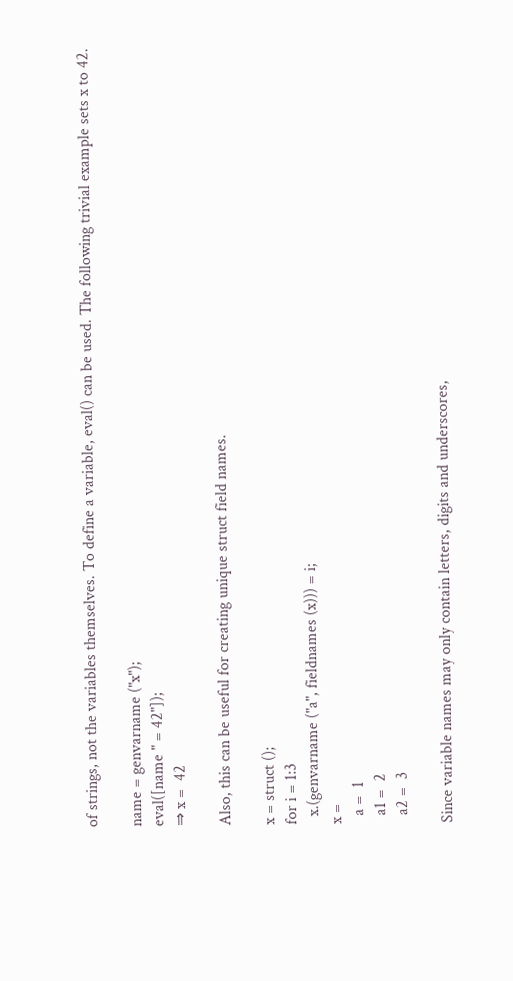of strings, not the variables themselves. To define a variable, eval() can be used. The following trivial example sets x to 42.

name = genvarname ("x");
eval([name " = 42"]);
⇒ x =  42

Also, this can be useful for creating unique struct field names.

x = struct ();
for i = 1:3
  x.(genvarname ("a", fieldnames (x))) = i;
x =
  a =  1
  a1 =  2
  a2 =  3

Since variable names may only contain letters, digits and underscores,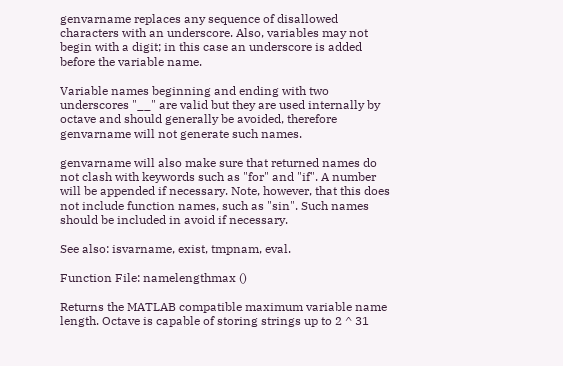genvarname replaces any sequence of disallowed characters with an underscore. Also, variables may not begin with a digit; in this case an underscore is added before the variable name.

Variable names beginning and ending with two underscores "__" are valid but they are used internally by octave and should generally be avoided, therefore genvarname will not generate such names.

genvarname will also make sure that returned names do not clash with keywords such as "for" and "if". A number will be appended if necessary. Note, however, that this does not include function names, such as "sin". Such names should be included in avoid if necessary.

See also: isvarname, exist, tmpnam, eval.

Function File: namelengthmax ()

Returns the MATLAB compatible maximum variable name length. Octave is capable of storing strings up to 2 ^ 31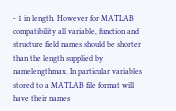- 1 in length. However for MATLAB compatibility all variable, function and structure field names should be shorter than the length supplied by namelengthmax. In particular variables stored to a MATLAB file format will have their names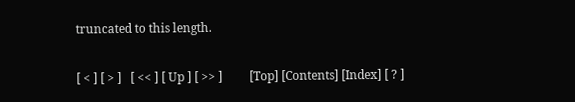truncated to this length.

[ < ] [ > ]   [ << ] [ Up ] [ >> ]         [Top] [Contents] [Index] [ ? ]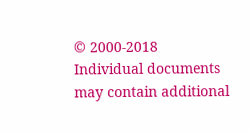© 2000-2018
Individual documents may contain additional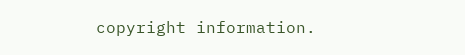copyright information.